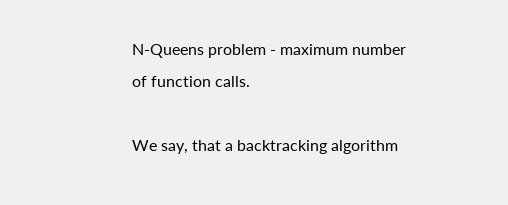N-Queens problem - maximum number of function calls.

We say, that a backtracking algorithm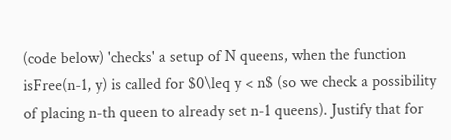(code below) 'checks' a setup of N queens, when the function isFree(n-1, y) is called for $0\leq y < n$ (so we check a possibility of placing n-th queen to already set n-1 queens). Justify that for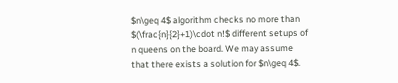$n\geq 4$ algorithm checks no more than $(\frac{n}{2}+1)\cdot n!$ different setups of n queens on the board. We may assume that there exists a solution for $n\geq 4$.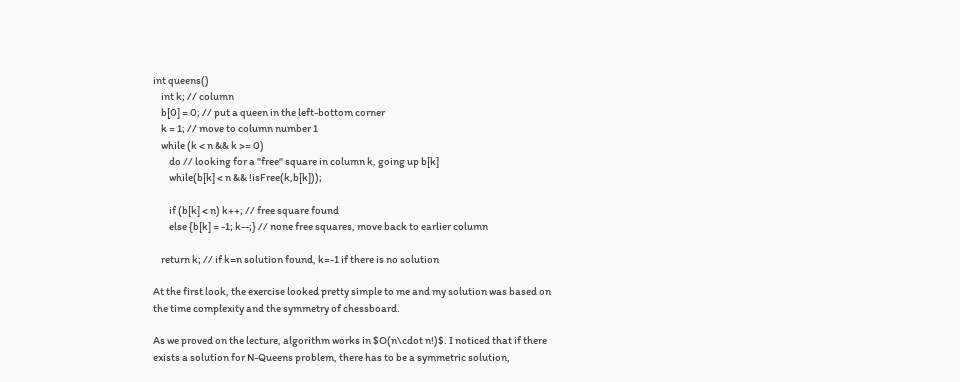int queens()
    int k; // column
    b[0] = 0; // put a queen in the left-bottom corner
    k = 1; // move to column number 1
    while (k < n && k >= 0)
        do // looking for a "free" square in column k, going up b[k]
        while(b[k] < n && !isFree(k,b[k]));

        if (b[k] < n) k++; // free square found
        else {b[k] = -1; k--;} // none free squares, move back to earlier column

    return k; // if k=n solution found, k=-1 if there is no solution

At the first look, the exercise looked pretty simple to me and my solution was based on the time complexity and the symmetry of chessboard.

As we proved on the lecture, algorithm works in $O(n\cdot n!)$. I noticed that if there exists a solution for N-Queens problem, there has to be a symmetric solution,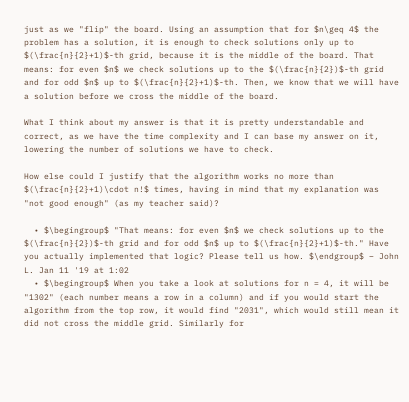just as we "flip" the board. Using an assumption that for $n\geq 4$ the problem has a solution, it is enough to check solutions only up to $(\frac{n}{2}+1)$-th grid, because it is the middle of the board. That means: for even $n$ we check solutions up to the $(\frac{n}{2})$-th grid and for odd $n$ up to $(\frac{n}{2}+1)$-th. Then, we know that we will have a solution before we cross the middle of the board.

What I think about my answer is that it is pretty understandable and correct, as we have the time complexity and I can base my answer on it, lowering the number of solutions we have to check.

How else could I justify that the algorithm works no more than $(\frac{n}{2}+1)\cdot n!$ times, having in mind that my explanation was "not good enough" (as my teacher said)?

  • $\begingroup$ "That means: for even $n$ we check solutions up to the $(\frac{n}{2})$-th grid and for odd $n$ up to $(\frac{n}{2}+1)$-th." Have you actually implemented that logic? Please tell us how. $\endgroup$ – John L. Jan 11 '19 at 1:02
  • $\begingroup$ When you take a look at solutions for n = 4, it will be "1302" (each number means a row in a column) and if you would start the algorithm from the top row, it would find "2031", which would still mean it did not cross the middle grid. Similarly for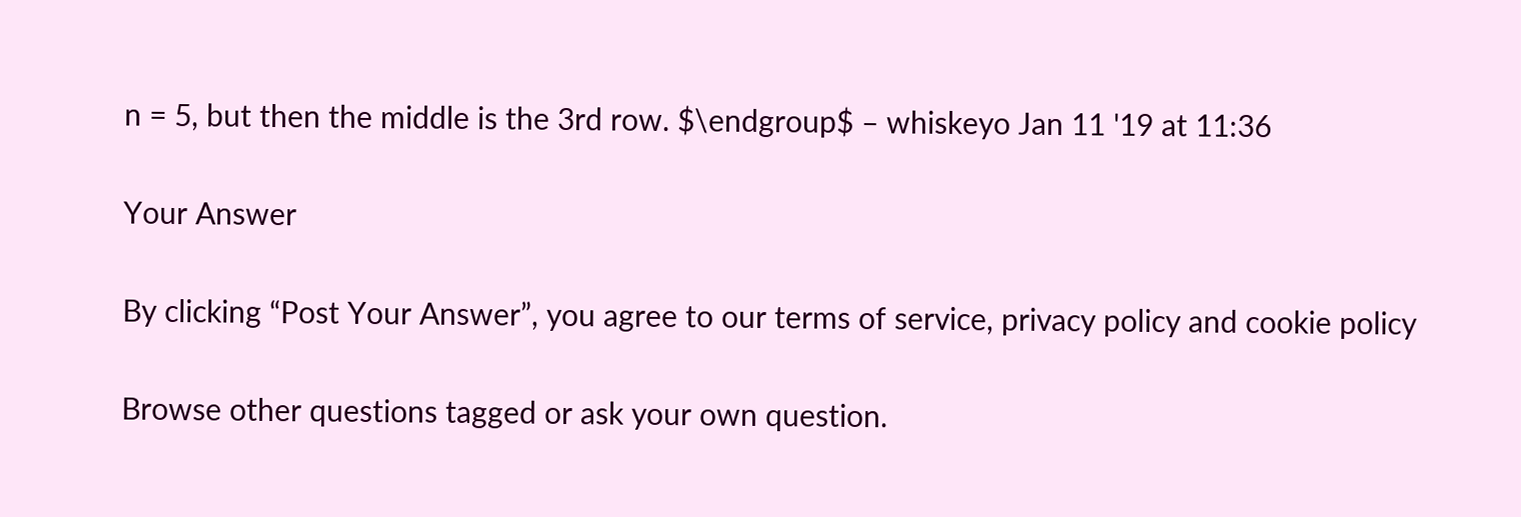n = 5, but then the middle is the 3rd row. $\endgroup$ – whiskeyo Jan 11 '19 at 11:36

Your Answer

By clicking “Post Your Answer”, you agree to our terms of service, privacy policy and cookie policy

Browse other questions tagged or ask your own question.